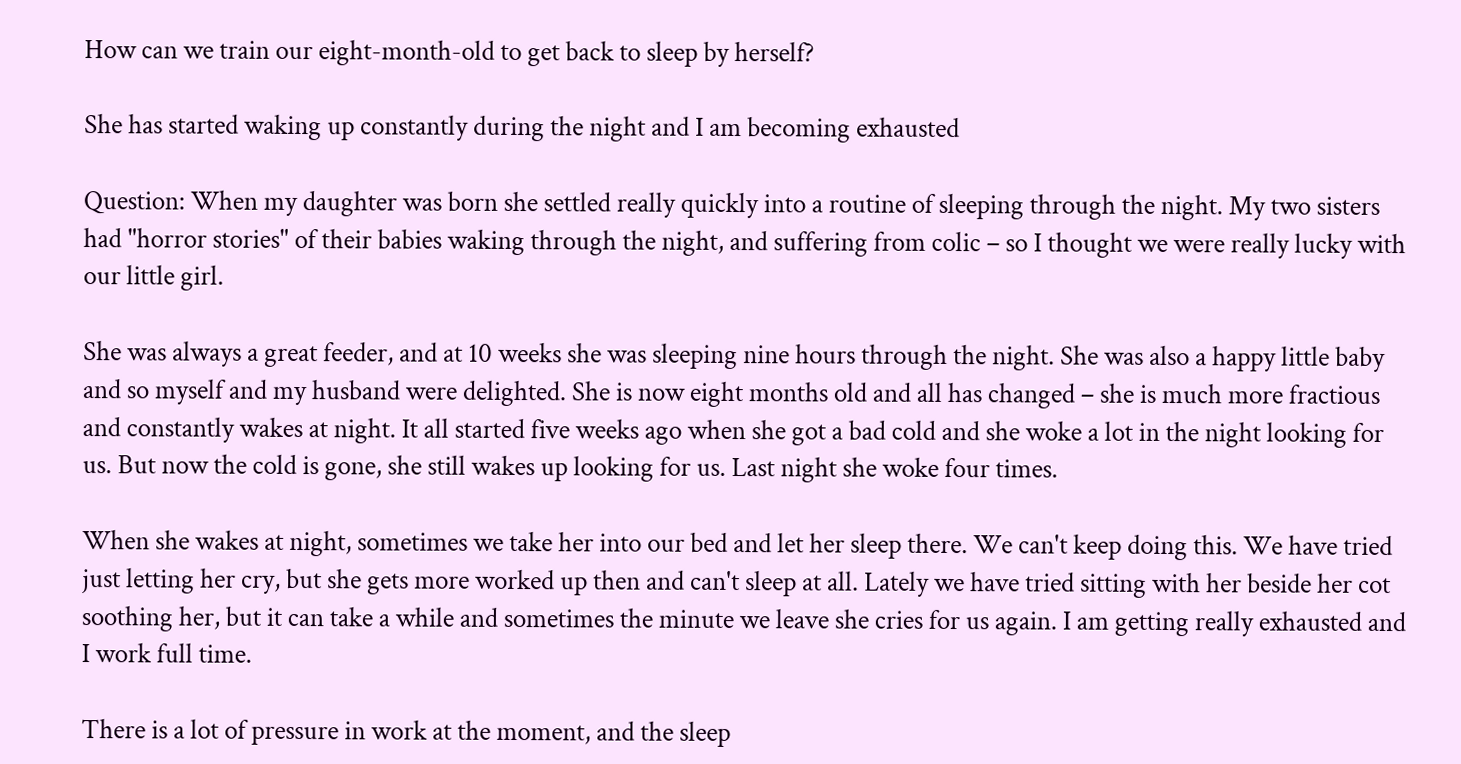How can we train our eight-month-old to get back to sleep by herself?

She has started waking up constantly during the night and I am becoming exhausted

Question: When my daughter was born she settled really quickly into a routine of sleeping through the night. My two sisters had "horror stories" of their babies waking through the night, and suffering from colic – so I thought we were really lucky with our little girl.

She was always a great feeder, and at 10 weeks she was sleeping nine hours through the night. She was also a happy little baby and so myself and my husband were delighted. She is now eight months old and all has changed – she is much more fractious and constantly wakes at night. It all started five weeks ago when she got a bad cold and she woke a lot in the night looking for us. But now the cold is gone, she still wakes up looking for us. Last night she woke four times.

When she wakes at night, sometimes we take her into our bed and let her sleep there. We can't keep doing this. We have tried just letting her cry, but she gets more worked up then and can't sleep at all. Lately we have tried sitting with her beside her cot soothing her, but it can take a while and sometimes the minute we leave she cries for us again. I am getting really exhausted and I work full time.

There is a lot of pressure in work at the moment, and the sleep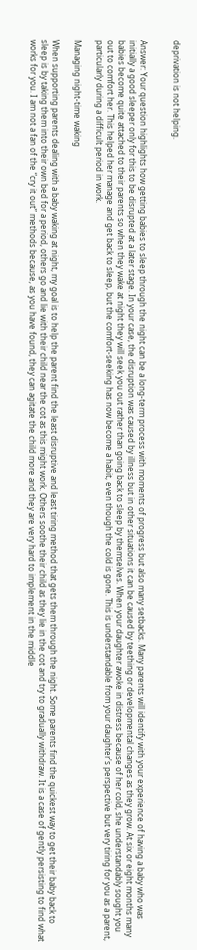deprivation is not helping.


Answer: Your question highlights how getting babies to sleep through the night can be a long-term process with moments of progress but also many setbacks. Many parents will identify with your experience of having a baby who was initially a good sleeper only for this to be disrupted at a later stage. In your case, the disruption was caused by illness but in other situations it can be caused by teething or developmental changes as they grow. At six or eight months many babies become quite attached to their parents so when they wake at night they will seek you out rather than going back to sleep by themselves. When your daughter awoke in distress because of her cold, she understandably sought you out to comfort her. This helped her manage and get back to sleep, but the comfort-seeking has now become a habit, even though the cold is gone. This is understandable from your daughter's perspective but very tiring for you as a parent, particularly during a difficult period in work.

Managing night-time waking

When supporting parents dealing with a baby waking at night, my goal is to help the parent find the least disruptive and least tiring method that gets them through the night. Some parents find the quickest way to get their baby back to sleep is by taking them into their own bed for a period, others go and lie with their child near the cot as this might work. Others soothe their child as they lie in the cot and try to gradually withdraw. It is a case of gently persisting to find what works for you. I am not a fan of the “cry it out” methods because, as you have found, they can agitate the child more and they are very hard to implement in the middle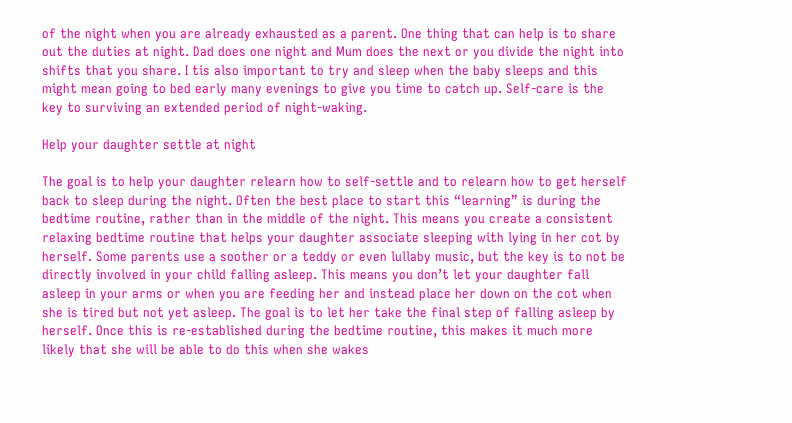of the night when you are already exhausted as a parent. One thing that can help is to share out the duties at night. Dad does one night and Mum does the next or you divide the night into shifts that you share. I tis also important to try and sleep when the baby sleeps and this might mean going to bed early many evenings to give you time to catch up. Self-care is the key to surviving an extended period of night-waking.

Help your daughter settle at night

The goal is to help your daughter relearn how to self-settle and to relearn how to get herself back to sleep during the night. Often the best place to start this “learning” is during the bedtime routine, rather than in the middle of the night. This means you create a consistent relaxing bedtime routine that helps your daughter associate sleeping with lying in her cot by herself. Some parents use a soother or a teddy or even lullaby music, but the key is to not be directly involved in your child falling asleep. This means you don’t let your daughter fall asleep in your arms or when you are feeding her and instead place her down on the cot when she is tired but not yet asleep. The goal is to let her take the final step of falling asleep by herself. Once this is re-established during the bedtime routine, this makes it much more likely that she will be able to do this when she wakes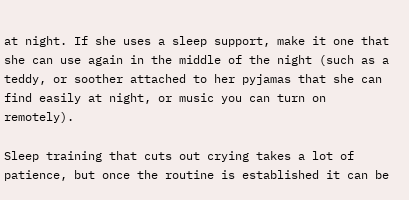at night. If she uses a sleep support, make it one that she can use again in the middle of the night (such as a teddy, or soother attached to her pyjamas that she can find easily at night, or music you can turn on remotely).

Sleep training that cuts out crying takes a lot of patience, but once the routine is established it can be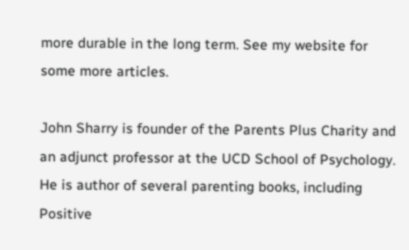more durable in the long term. See my website for some more articles.

John Sharry is founder of the Parents Plus Charity and an adjunct professor at the UCD School of Psychology. He is author of several parenting books, including Positive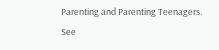Parenting and Parenting Teenagers. See